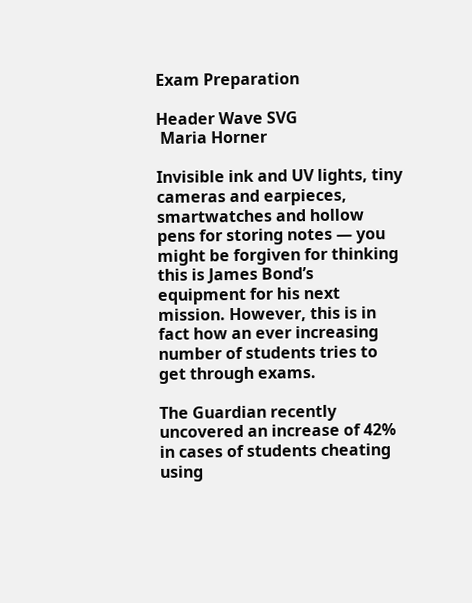Exam Preparation

Header Wave SVG
 Maria Horner

Invisible ink and UV lights, tiny cameras and earpieces, smartwatches and hollow pens for storing notes — you might be forgiven for thinking this is James Bond’s equipment for his next mission. However, this is in fact how an ever increasing number of students tries to get through exams.

The Guardian recently uncovered an increase of 42% in cases of students cheating using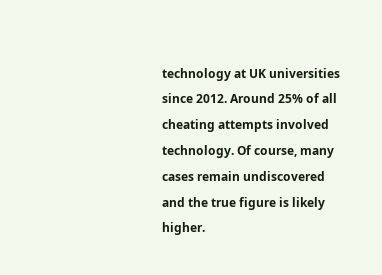technology at UK universities since 2012. Around 25% of all cheating attempts involved technology. Of course, many cases remain undiscovered and the true figure is likely higher.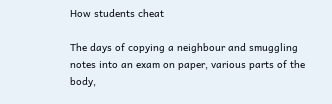How students cheat

The days of copying a neighbour and smuggling notes into an exam on paper, various parts of the body,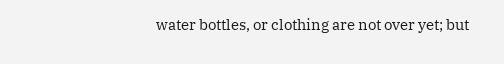water bottles, or clothing are not over yet; but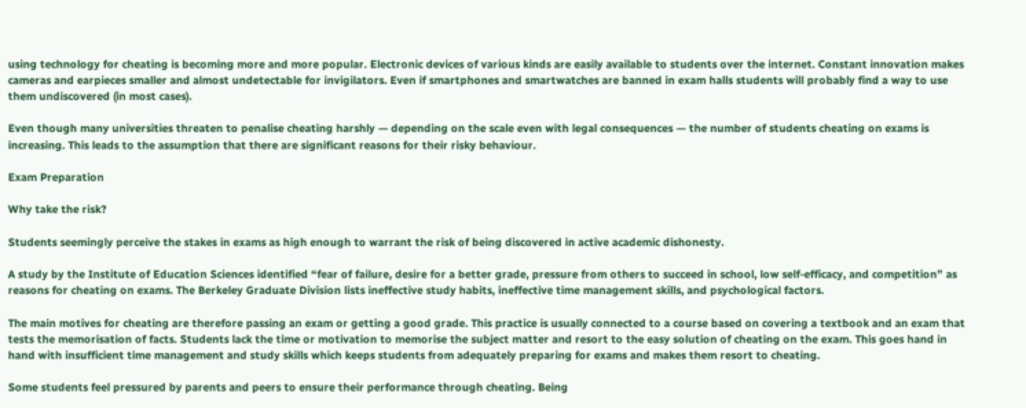using technology for cheating is becoming more and more popular. Electronic devices of various kinds are easily available to students over the internet. Constant innovation makes cameras and earpieces smaller and almost undetectable for invigilators. Even if smartphones and smartwatches are banned in exam halls students will probably find a way to use them undiscovered (in most cases).

Even though many universities threaten to penalise cheating harshly — depending on the scale even with legal consequences — the number of students cheating on exams is increasing. This leads to the assumption that there are significant reasons for their risky behaviour.

Exam Preparation

Why take the risk?

Students seemingly perceive the stakes in exams as high enough to warrant the risk of being discovered in active academic dishonesty.

A study by the Institute of Education Sciences identified “fear of failure, desire for a better grade, pressure from others to succeed in school, low self-efficacy, and competition” as reasons for cheating on exams. The Berkeley Graduate Division lists ineffective study habits, ineffective time management skills, and psychological factors.

The main motives for cheating are therefore passing an exam or getting a good grade. This practice is usually connected to a course based on covering a textbook and an exam that tests the memorisation of facts. Students lack the time or motivation to memorise the subject matter and resort to the easy solution of cheating on the exam. This goes hand in hand with insufficient time management and study skills which keeps students from adequately preparing for exams and makes them resort to cheating.

Some students feel pressured by parents and peers to ensure their performance through cheating. Being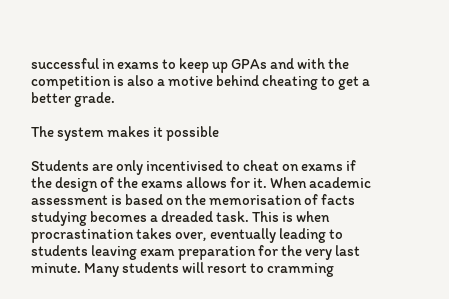successful in exams to keep up GPAs and with the competition is also a motive behind cheating to get a better grade.

The system makes it possible

Students are only incentivised to cheat on exams if the design of the exams allows for it. When academic assessment is based on the memorisation of facts studying becomes a dreaded task. This is when procrastination takes over, eventually leading to students leaving exam preparation for the very last minute. Many students will resort to cramming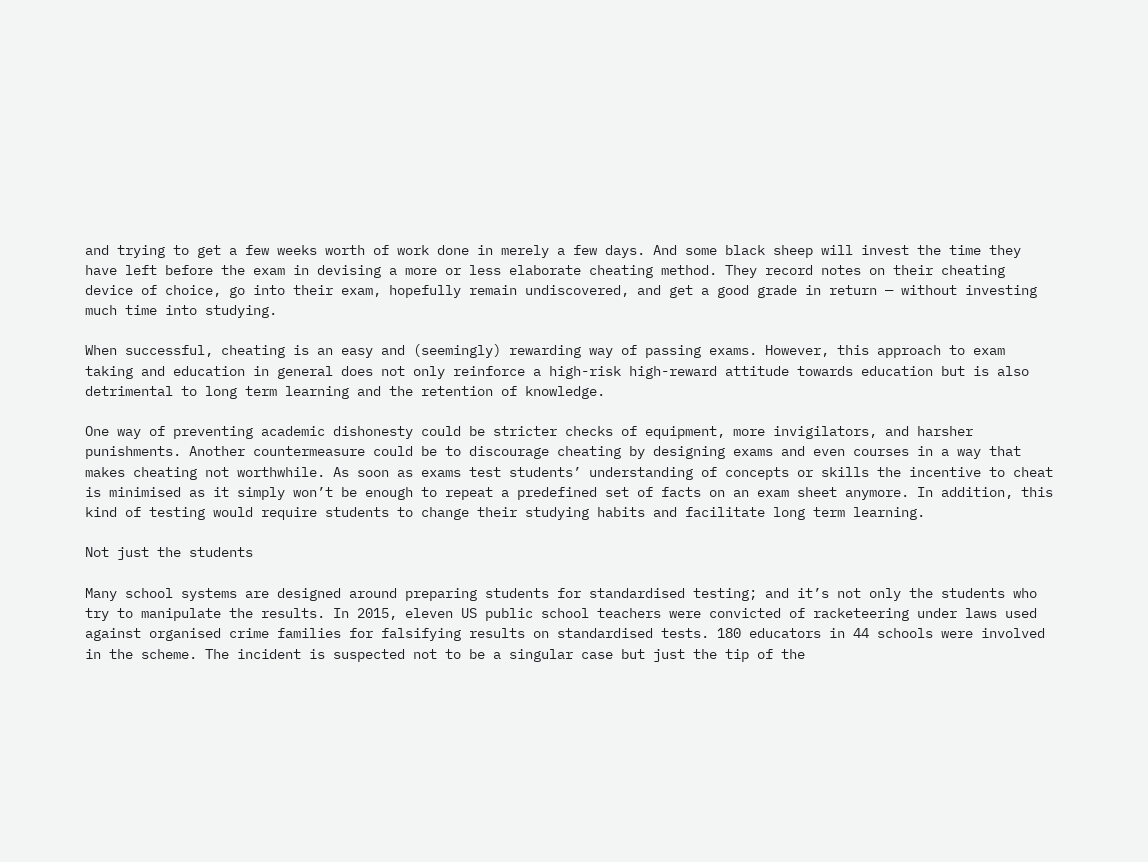and trying to get a few weeks worth of work done in merely a few days. And some black sheep will invest the time they have left before the exam in devising a more or less elaborate cheating method. They record notes on their cheating device of choice, go into their exam, hopefully remain undiscovered, and get a good grade in return — without investing much time into studying.

When successful, cheating is an easy and (seemingly) rewarding way of passing exams. However, this approach to exam taking and education in general does not only reinforce a high-risk high-reward attitude towards education but is also detrimental to long term learning and the retention of knowledge.

One way of preventing academic dishonesty could be stricter checks of equipment, more invigilators, and harsher punishments. Another countermeasure could be to discourage cheating by designing exams and even courses in a way that makes cheating not worthwhile. As soon as exams test students’ understanding of concepts or skills the incentive to cheat is minimised as it simply won’t be enough to repeat a predefined set of facts on an exam sheet anymore. In addition, this kind of testing would require students to change their studying habits and facilitate long term learning.

Not just the students

Many school systems are designed around preparing students for standardised testing; and it’s not only the students who try to manipulate the results. In 2015, eleven US public school teachers were convicted of racketeering under laws used against organised crime families for falsifying results on standardised tests. 180 educators in 44 schools were involved in the scheme. The incident is suspected not to be a singular case but just the tip of the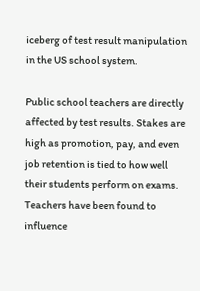iceberg of test result manipulation in the US school system.

Public school teachers are directly affected by test results. Stakes are high as promotion, pay, and even job retention is tied to how well their students perform on exams. Teachers have been found to influence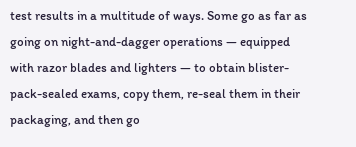test results in a multitude of ways. Some go as far as going on night-and-dagger operations — equipped with razor blades and lighters — to obtain blister-pack-sealed exams, copy them, re-seal them in their packaging, and then go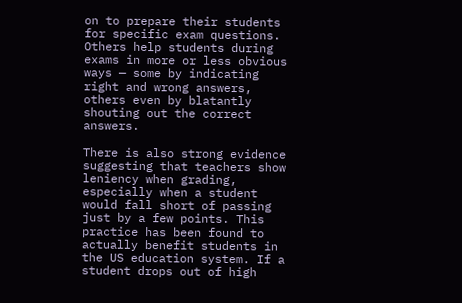on to prepare their students for specific exam questions. Others help students during exams in more or less obvious ways — some by indicating right and wrong answers, others even by blatantly shouting out the correct answers.

There is also strong evidence suggesting that teachers show leniency when grading, especially when a student would fall short of passing just by a few points. This practice has been found to actually benefit students in the US education system. If a student drops out of high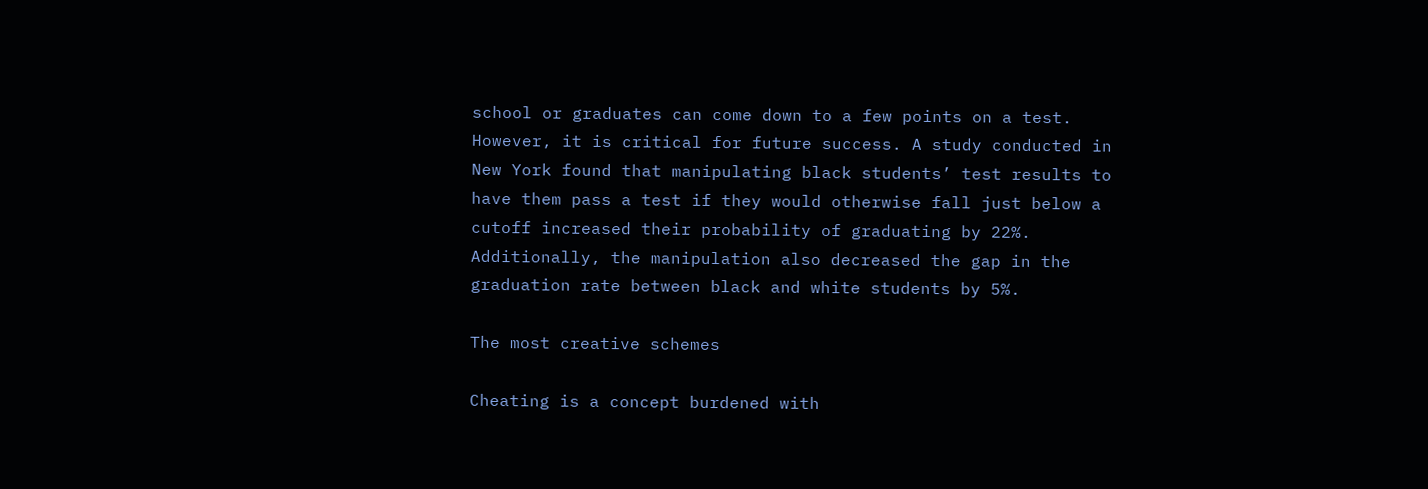school or graduates can come down to a few points on a test. However, it is critical for future success. A study conducted in New York found that manipulating black students’ test results to have them pass a test if they would otherwise fall just below a cutoff increased their probability of graduating by 22%. Additionally, the manipulation also decreased the gap in the graduation rate between black and white students by 5%.

The most creative schemes

Cheating is a concept burdened with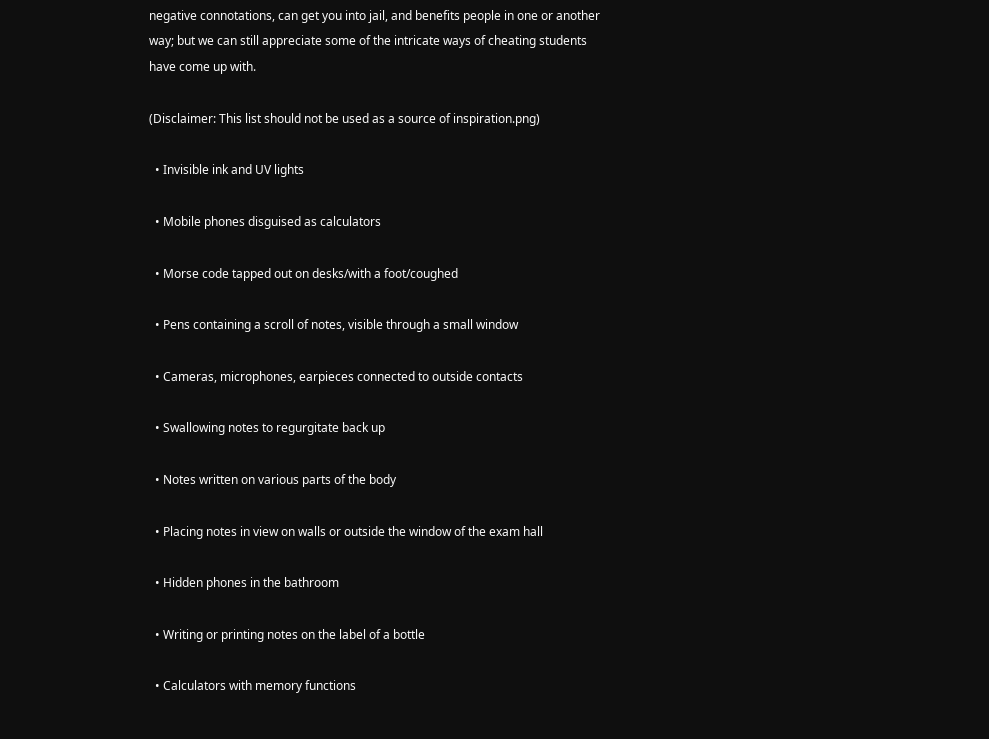negative connotations, can get you into jail, and benefits people in one or another way; but we can still appreciate some of the intricate ways of cheating students have come up with.

(Disclaimer: This list should not be used as a source of inspiration.png)

  • Invisible ink and UV lights

  • Mobile phones disguised as calculators

  • Morse code tapped out on desks/with a foot/coughed

  • Pens containing a scroll of notes, visible through a small window

  • Cameras, microphones, earpieces connected to outside contacts

  • Swallowing notes to regurgitate back up

  • Notes written on various parts of the body

  • Placing notes in view on walls or outside the window of the exam hall

  • Hidden phones in the bathroom

  • Writing or printing notes on the label of a bottle

  • Calculators with memory functions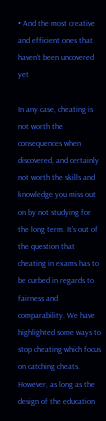• And the most creative and efficient ones that haven’t been uncovered yet

In any case, cheating is not worth the consequences when discovered, and certainly not worth the skills and knowledge you miss out on by not studying for the long term. It’s out of the question that cheating in exams has to be curbed in regards to fairness and comparability. We have highlighted some ways to stop cheating which focus on catching cheats. However, as long as the design of the education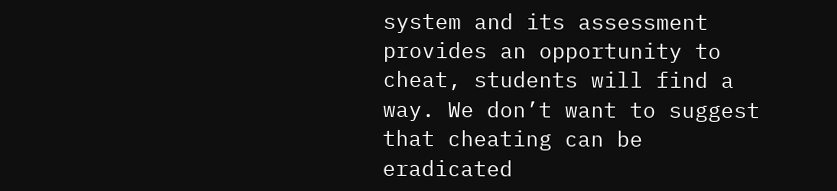system and its assessment provides an opportunity to cheat, students will find a way. We don’t want to suggest that cheating can be eradicated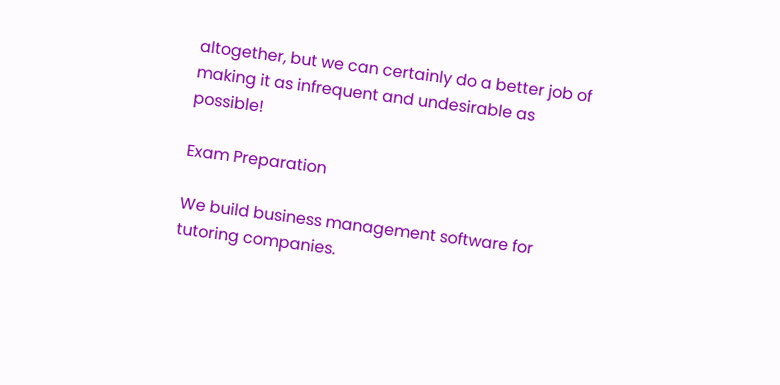altogether, but we can certainly do a better job of making it as infrequent and undesirable as possible!

Exam Preparation

We build business management software for tutoring companies.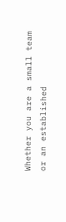Whether you are a small team or an established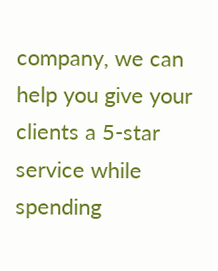company, we can help you give your clients a 5-star service while spending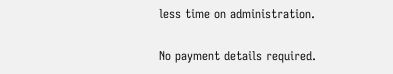less time on administration.

No payment details required.